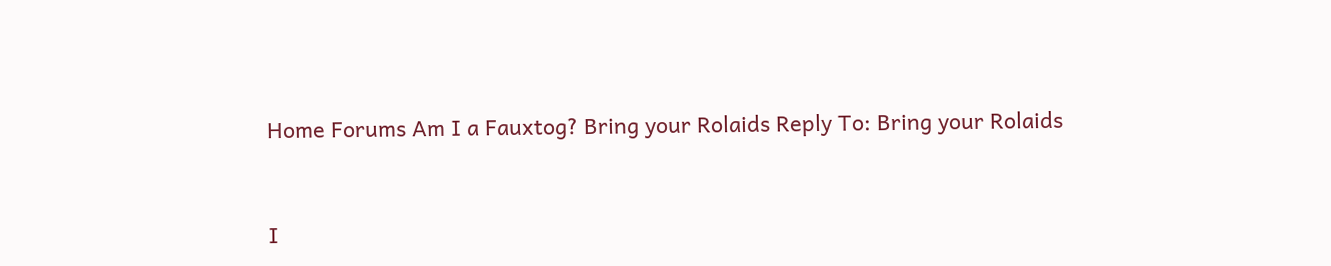Home Forums Am I a Fauxtog? Bring your Rolaids Reply To: Bring your Rolaids


I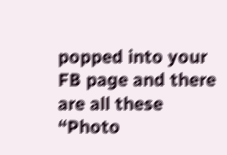popped into your FB page and there are all these “Photo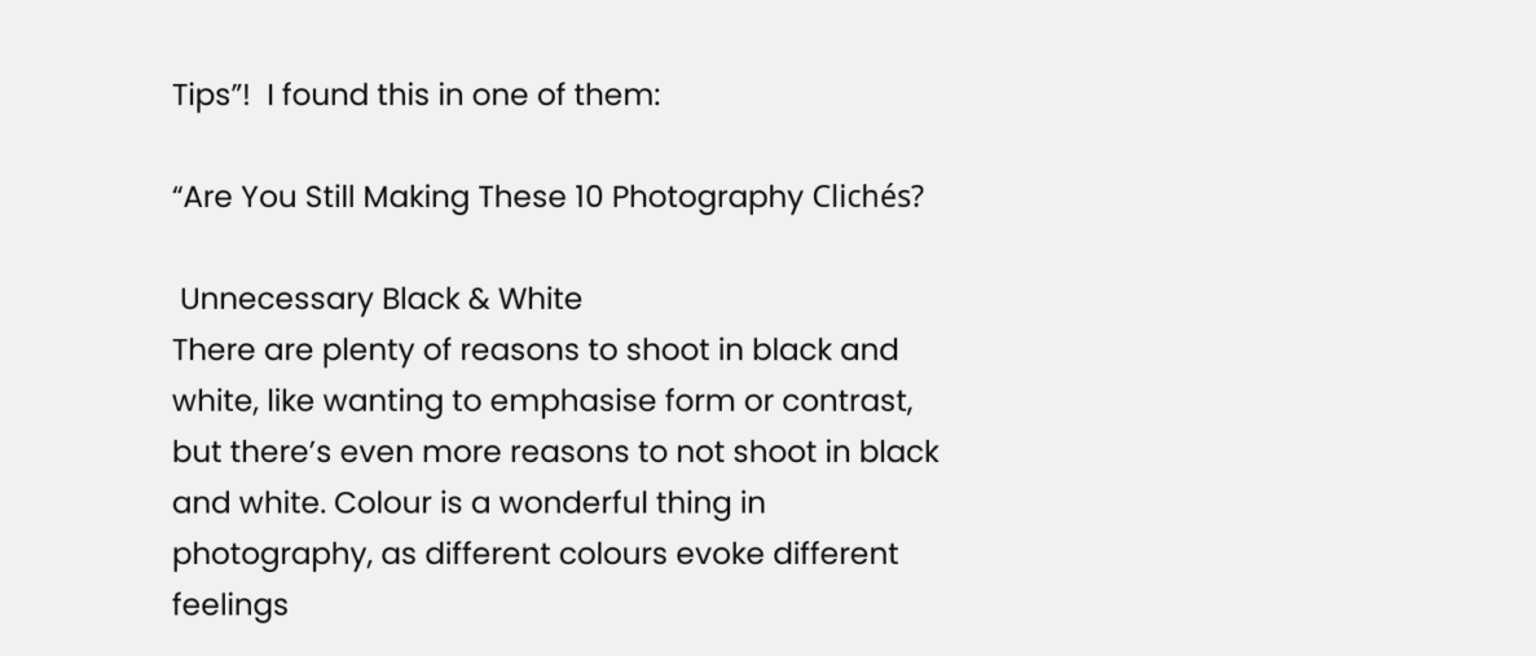Tips”!  I found this in one of them:

“Are You Still Making These 10 Photography Clichés?

 Unnecessary Black & White
There are plenty of reasons to shoot in black and white, like wanting to emphasise form or contrast, but there’s even more reasons to not shoot in black and white. Colour is a wonderful thing in photography, as different colours evoke different feelings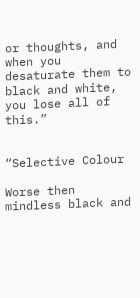or thoughts, and when you desaturate them to black and white, you lose all of this.”


“Selective Colour

Worse then mindless black and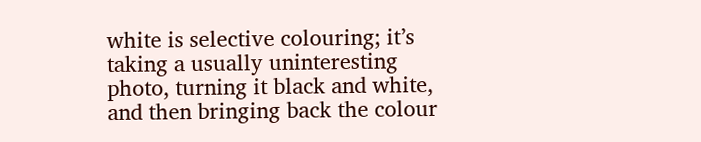white is selective colouring; it’s taking a usually uninteresting photo, turning it black and white, and then bringing back the colour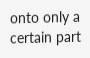onto only a certain part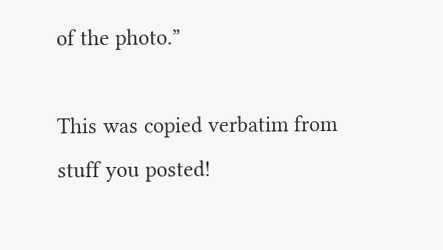of the photo.”

This was copied verbatim from stuff you posted!